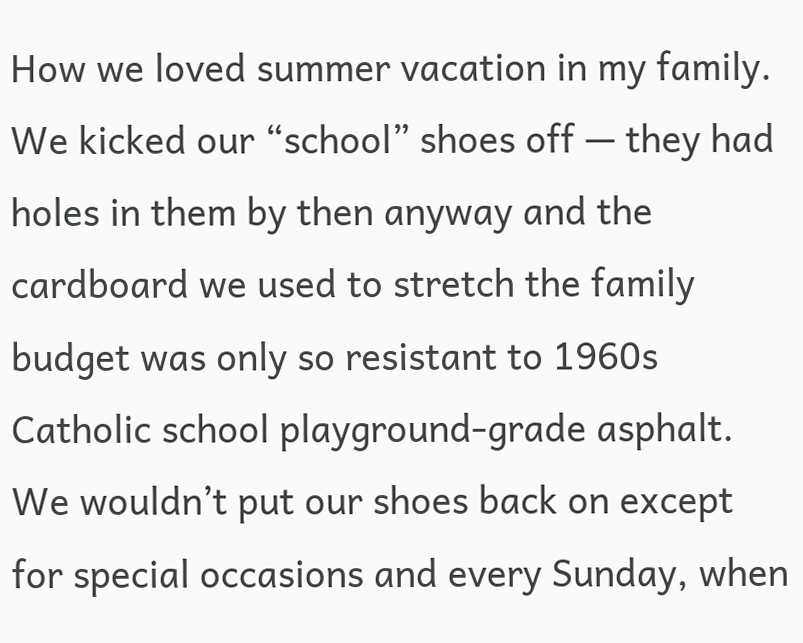How we loved summer vacation in my family. We kicked our “school” shoes off — they had holes in them by then anyway and the cardboard we used to stretch the family budget was only so resistant to 1960s Catholic school playground-grade asphalt. We wouldn’t put our shoes back on except for special occasions and every Sunday, when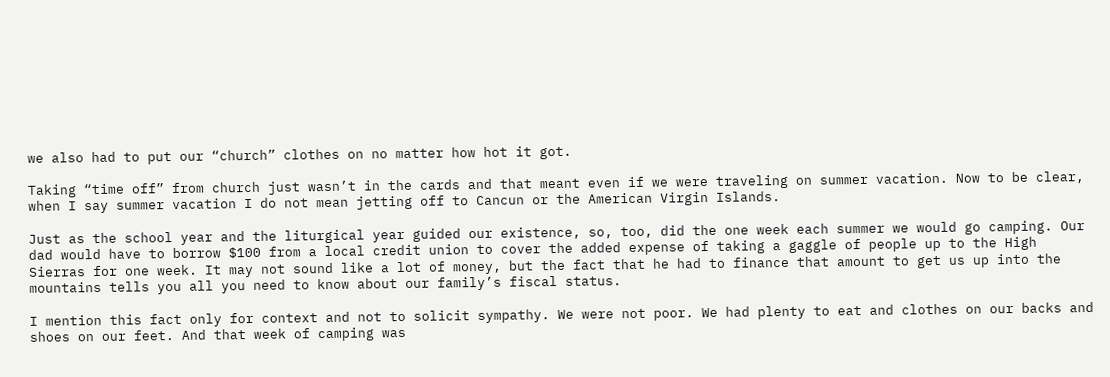we also had to put our “church” clothes on no matter how hot it got.

Taking “time off” from church just wasn’t in the cards and that meant even if we were traveling on summer vacation. Now to be clear, when I say summer vacation I do not mean jetting off to Cancun or the American Virgin Islands.

Just as the school year and the liturgical year guided our existence, so, too, did the one week each summer we would go camping. Our dad would have to borrow $100 from a local credit union to cover the added expense of taking a gaggle of people up to the High Sierras for one week. It may not sound like a lot of money, but the fact that he had to finance that amount to get us up into the mountains tells you all you need to know about our family’s fiscal status.

I mention this fact only for context and not to solicit sympathy. We were not poor. We had plenty to eat and clothes on our backs and shoes on our feet. And that week of camping was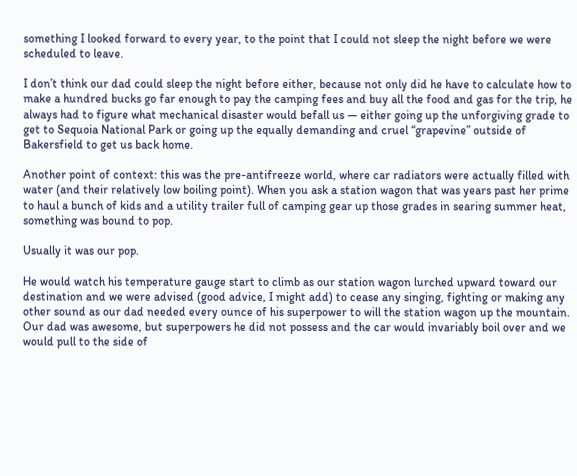something I looked forward to every year, to the point that I could not sleep the night before we were scheduled to leave.

I don’t think our dad could sleep the night before either, because not only did he have to calculate how to make a hundred bucks go far enough to pay the camping fees and buy all the food and gas for the trip, he always had to figure what mechanical disaster would befall us — either going up the unforgiving grade to get to Sequoia National Park or going up the equally demanding and cruel “grapevine” outside of Bakersfield to get us back home.

Another point of context: this was the pre-antifreeze world, where car radiators were actually filled with water (and their relatively low boiling point). When you ask a station wagon that was years past her prime to haul a bunch of kids and a utility trailer full of camping gear up those grades in searing summer heat, something was bound to pop.

Usually it was our pop.

He would watch his temperature gauge start to climb as our station wagon lurched upward toward our destination and we were advised (good advice, I might add) to cease any singing, fighting or making any other sound as our dad needed every ounce of his superpower to will the station wagon up the mountain. Our dad was awesome, but superpowers he did not possess and the car would invariably boil over and we would pull to the side of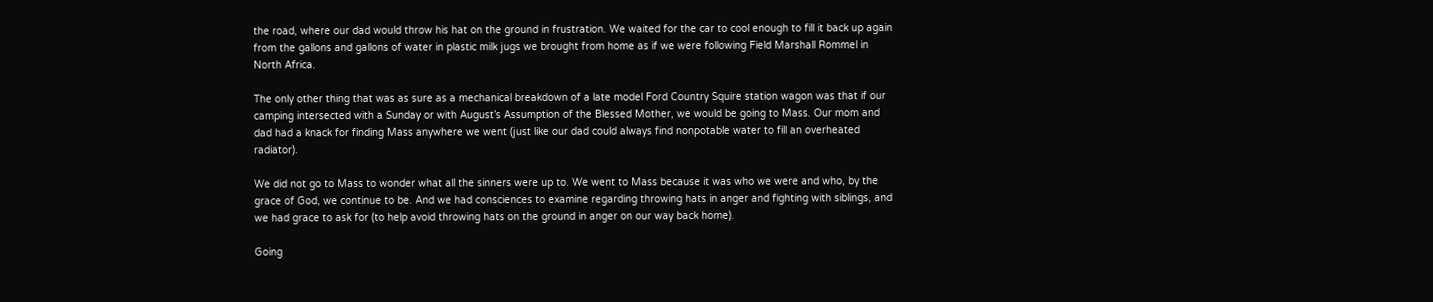the road, where our dad would throw his hat on the ground in frustration. We waited for the car to cool enough to fill it back up again from the gallons and gallons of water in plastic milk jugs we brought from home as if we were following Field Marshall Rommel in North Africa.

The only other thing that was as sure as a mechanical breakdown of a late model Ford Country Squire station wagon was that if our camping intersected with a Sunday or with August’s Assumption of the Blessed Mother, we would be going to Mass. Our mom and dad had a knack for finding Mass anywhere we went (just like our dad could always find nonpotable water to fill an overheated radiator).

We did not go to Mass to wonder what all the sinners were up to. We went to Mass because it was who we were and who, by the grace of God, we continue to be. And we had consciences to examine regarding throwing hats in anger and fighting with siblings, and we had grace to ask for (to help avoid throwing hats on the ground in anger on our way back home).

Going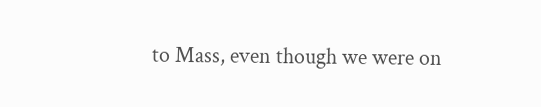to Mass, even though we were on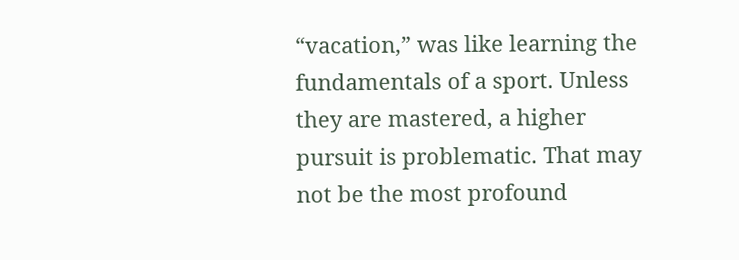“vacation,” was like learning the fundamentals of a sport. Unless they are mastered, a higher pursuit is problematic. That may not be the most profound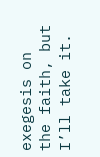exegesis on the faith, but I’ll take it.